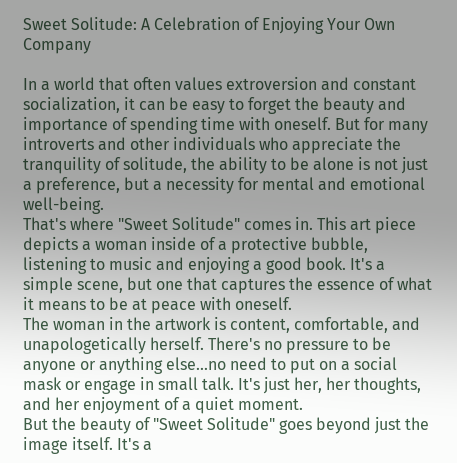Sweet Solitude: A Celebration of Enjoying Your Own Company

In a world that often values extroversion and constant socialization, it can be easy to forget the beauty and importance of spending time with oneself. But for many introverts and other individuals who appreciate the tranquility of solitude, the ability to be alone is not just a preference, but a necessity for mental and emotional well-being.
That's where "Sweet Solitude" comes in. This art piece depicts a woman inside of a protective bubble, listening to music and enjoying a good book. It's a simple scene, but one that captures the essence of what it means to be at peace with oneself.
The woman in the artwork is content, comfortable, and unapologetically herself. There's no pressure to be anyone or anything else...no need to put on a social mask or engage in small talk. It's just her, her thoughts, and her enjoyment of a quiet moment.
But the beauty of "Sweet Solitude" goes beyond just the image itself. It's a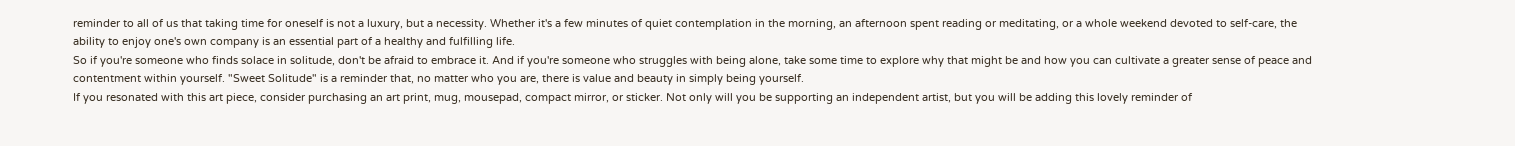reminder to all of us that taking time for oneself is not a luxury, but a necessity. Whether it's a few minutes of quiet contemplation in the morning, an afternoon spent reading or meditating, or a whole weekend devoted to self-care, the ability to enjoy one's own company is an essential part of a healthy and fulfilling life.
So if you're someone who finds solace in solitude, don't be afraid to embrace it. And if you're someone who struggles with being alone, take some time to explore why that might be and how you can cultivate a greater sense of peace and contentment within yourself. "Sweet Solitude" is a reminder that, no matter who you are, there is value and beauty in simply being yourself.
If you resonated with this art piece, consider purchasing an art print, mug, mousepad, compact mirror, or sticker. Not only will you be supporting an independent artist, but you will be adding this lovely reminder of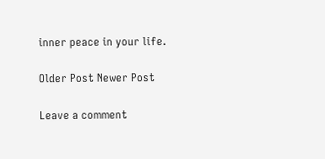inner peace in your life.

Older Post Newer Post

Leave a comment